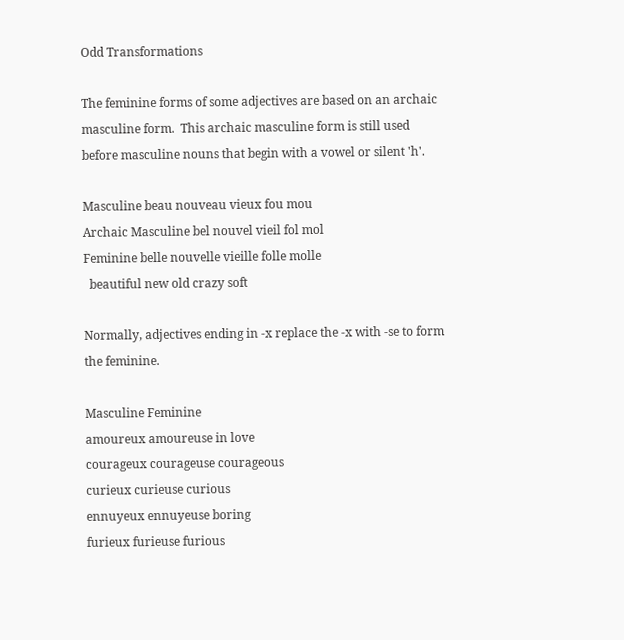Odd Transformations

The feminine forms of some adjectives are based on an archaic masculine form.  This archaic masculine form is still used before masculine nouns that begin with a vowel or silent 'h'.

Masculine beau nouveau vieux fou mou
Archaic Masculine bel nouvel vieil fol mol
Feminine belle nouvelle vieille folle molle
  beautiful new old crazy soft

Normally, adjectives ending in -x replace the -x with -se to form the feminine.

Masculine Feminine
amoureux amoureuse in love
courageux courageuse courageous
curieux curieuse curious
ennuyeux ennuyeuse boring
furieux furieuse furious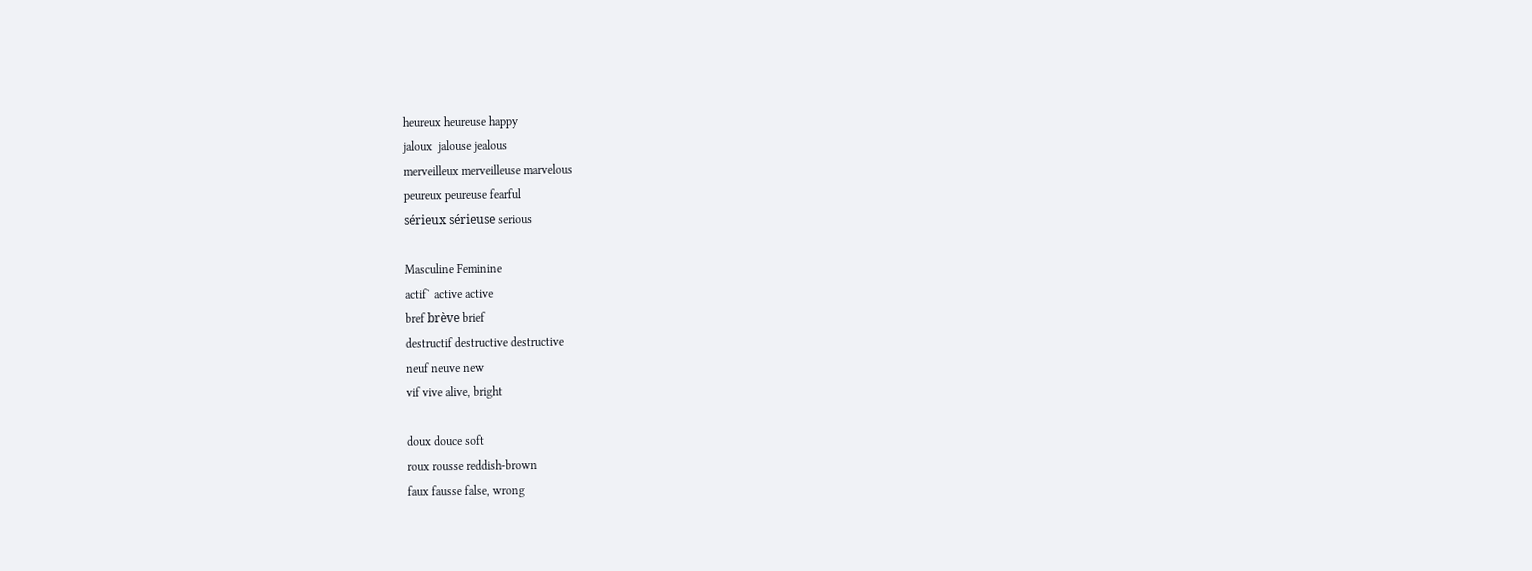heureux heureuse happy
jaloux  jalouse jealous
merveilleux merveilleuse marvelous
peureux peureuse fearful
sérieux sérieuse serious

Masculine Feminine
actif` active active
bref brève brief
destructif destructive destructive
neuf neuve new
vif vive alive, bright

doux douce soft
roux rousse reddish-brown
faux fausse false, wrong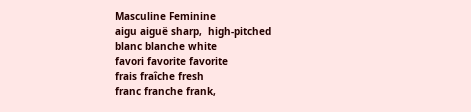Masculine Feminine
aigu aiguë sharp,  high-pitched
blanc blanche white
favori favorite favorite
frais fraîche fresh
franc franche frank,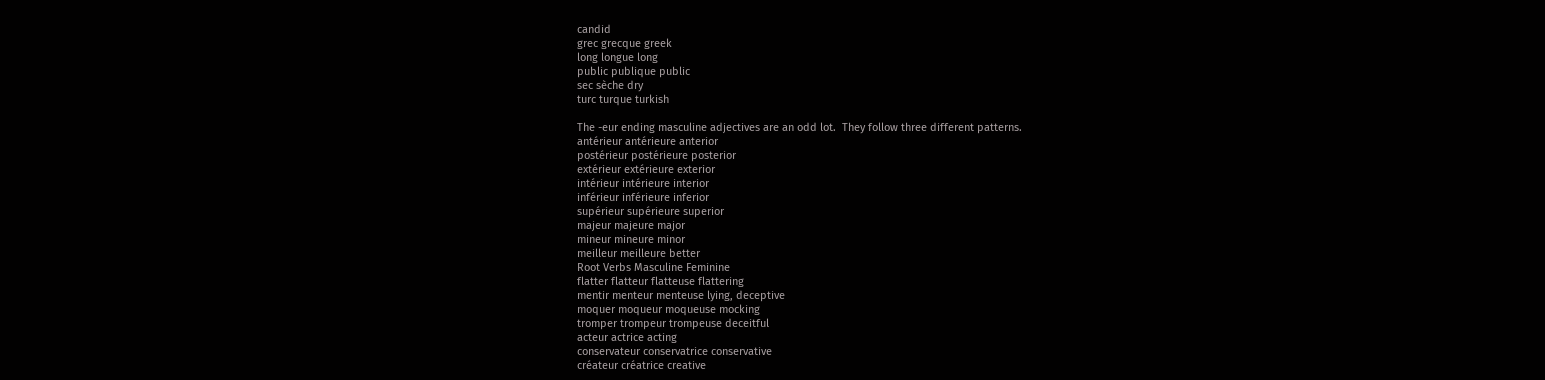candid
grec grecque greek
long longue long
public publique public
sec sèche dry
turc turque turkish

The -eur ending masculine adjectives are an odd lot.  They follow three different patterns.
antérieur antérieure anterior
postérieur postérieure posterior
extérieur extérieure exterior
intérieur intérieure interior
inférieur inférieure inferior
supérieur supérieure superior
majeur majeure major
mineur mineure minor
meilleur meilleure better
Root Verbs Masculine Feminine
flatter flatteur flatteuse flattering
mentir menteur menteuse lying, deceptive
moquer moqueur moqueuse mocking
tromper trompeur trompeuse deceitful
acteur actrice acting
conservateur conservatrice conservative
créateur créatrice creative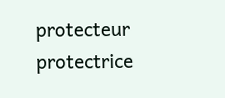protecteur protectrice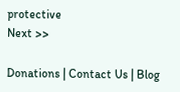protective
Next >>

Donations | Contact Us | Blog